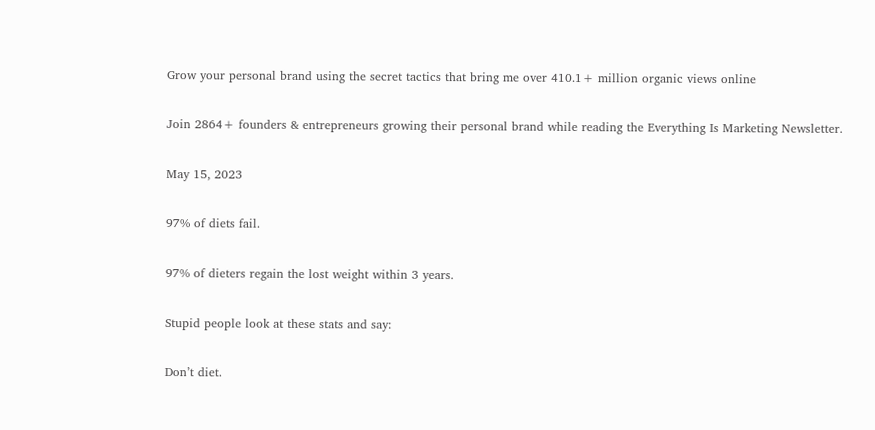Grow your personal brand using the secret tactics that bring me over 410.1+ million organic views online

Join 2864+ founders & entrepreneurs growing their personal brand while reading the Everything Is Marketing Newsletter.

May 15, 2023

97% of diets fail.

97% of dieters regain the lost weight within 3 years.

Stupid people look at these stats and say:

Don’t diet.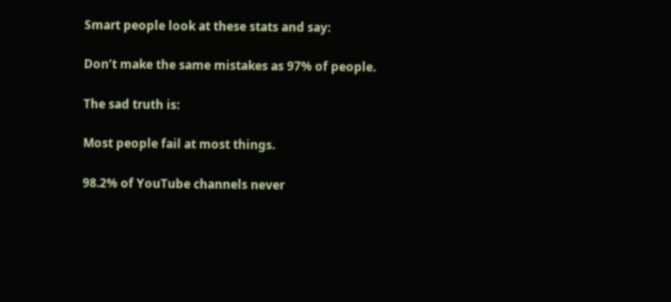Smart people look at these stats and say:

Don’t make the same mistakes as 97% of people.

The sad truth is:

Most people fail at most things.

98.2% of YouTube channels never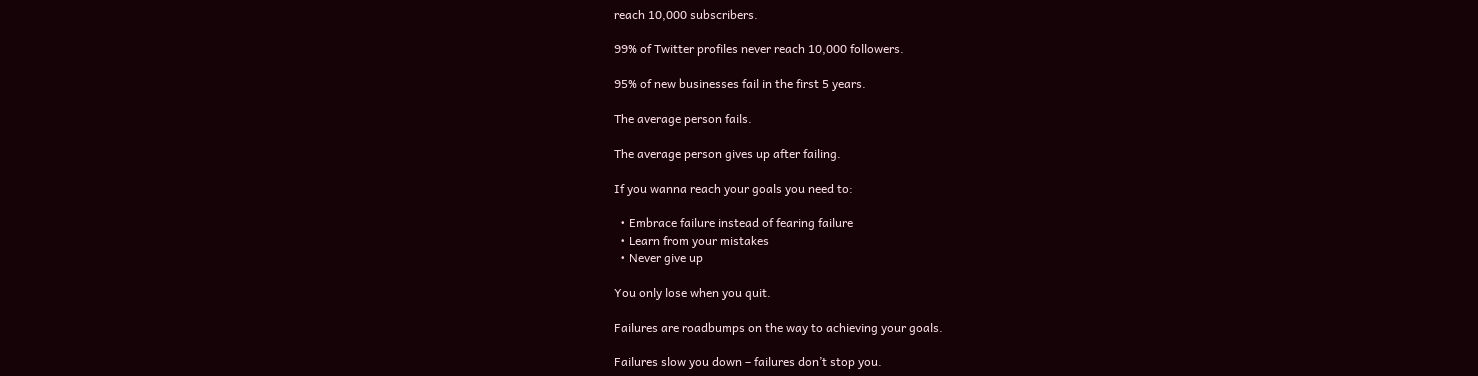reach 10,000 subscribers.

99% of Twitter profiles never reach 10,000 followers.

95% of new businesses fail in the first 5 years.

The average person fails.

The average person gives up after failing.

If you wanna reach your goals you need to:

  • Embrace failure instead of fearing failure
  • Learn from your mistakes
  • Never give up

You only lose when you quit.

Failures are roadbumps on the way to achieving your goals.

Failures slow you down – failures don’t stop you.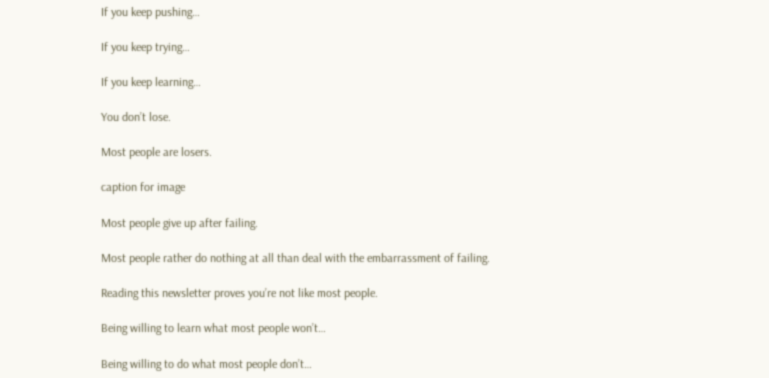If you keep pushing…

If you keep trying…

If you keep learning…

You don’t lose.

Most people are losers.

caption for image

Most people give up after failing.

Most people rather do nothing at all than deal with the embarrassment of failing.

Reading this newsletter proves you’re not like most people.

Being willing to learn what most people won’t…

Being willing to do what most people don’t…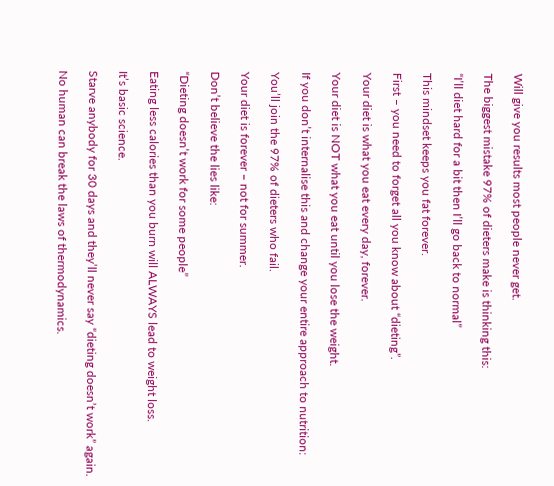Will give you results most people never get.

The biggest mistake 97% of dieters make is thinking this:

“I’ll diet hard for a bit then I’ll go back to normal”

This mindset keeps you fat forever.

First – you need to forget all you know about “dieting”.

Your diet is what you eat every day, forever.

Your diet is NOT what you eat until you lose the weight.

If you don’t internalise this and change your entire approach to nutrition:

You’ll join the 97% of dieters who fail.

Your diet is forever – not for summer.

Don’t believe the lies like:

“Dieting doesn’t work for some people”

Eating less calories than you burn will ALWAYS lead to weight loss.

It’s basic science.

Starve anybody for 30 days and they’ll never say “dieting doesn’t work” again.

No human can break the laws of thermodynamics.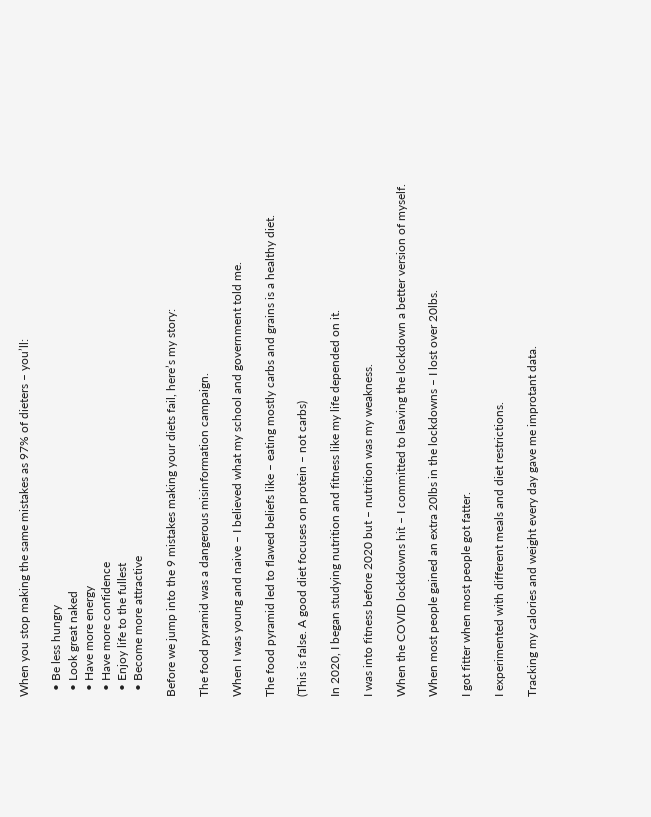When you stop making the same mistakes as 97% of dieters – you’ll:

  • Be less hungry
  • Look great naked
  • Have more energy
  • Have more confidence
  • Enjoy life to the fullest
  • Become more attractive

Before we jump into the 9 mistakes making your diets fail, here’s my story:

The food pyramid was a dangerous misinformation campaign.

When I was young and naive – I believed what my school and government told me.

The food pyramid led to flawed beliefs like – eating mostly carbs and grains is a healthy diet.

(This is false. A good diet focuses on protein – not carbs)

In 2020, I began studying nutrition and fitness like my life depended on it.

I was into fitness before 2020 but – nutrition was my weakness.

When the COVID lockdowns hit – I committed to leaving the lockdown a better version of myself.

When most people gained an extra 20lbs in the lockdowns – I lost over 20lbs.

I got fitter when most people got fatter.

I experimented with different meals and diet restrictions.

Tracking my calories and weight every day gave me improtant data.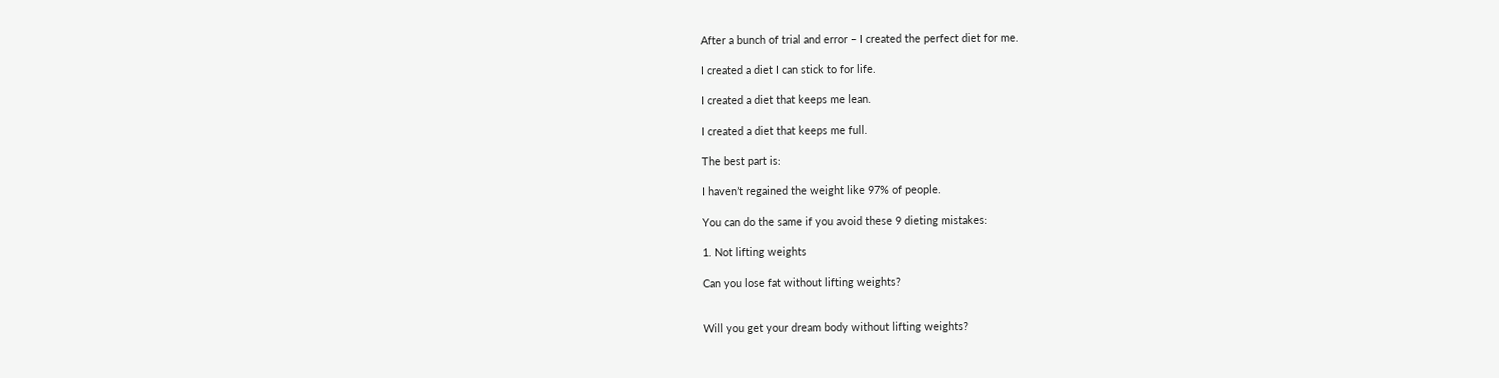After a bunch of trial and error – I created the perfect diet for me.

I created a diet I can stick to for life.

I created a diet that keeps me lean.

I created a diet that keeps me full.

The best part is:

I haven’t regained the weight like 97% of people.

You can do the same if you avoid these 9 dieting mistakes:

1. Not lifting weights

Can you lose fat without lifting weights?


Will you get your dream body without lifting weights?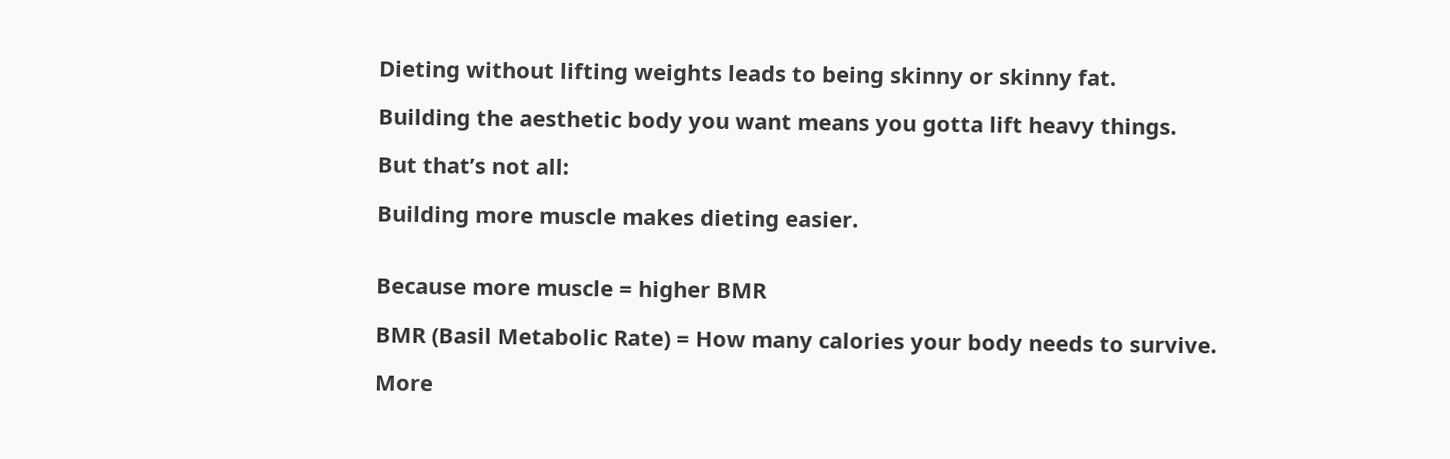Dieting without lifting weights leads to being skinny or skinny fat.

Building the aesthetic body you want means you gotta lift heavy things.

But that’s not all:

Building more muscle makes dieting easier.


Because more muscle = higher BMR

BMR (Basil Metabolic Rate) = How many calories your body needs to survive.

More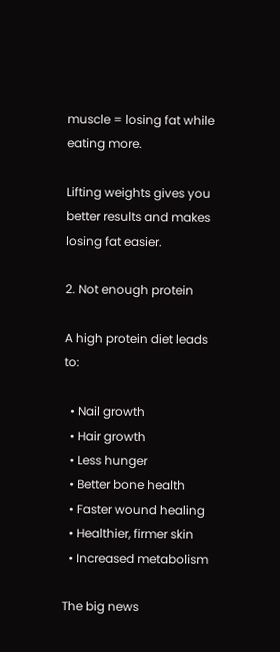muscle = losing fat while eating more.

Lifting weights gives you better results and makes losing fat easier.

2. Not enough protein

A high protein diet leads to:

  • Nail growth
  • Hair growth
  • Less hunger
  • Better bone health
  • Faster wound healing
  • Healthier, firmer skin
  • Increased metabolism

The big news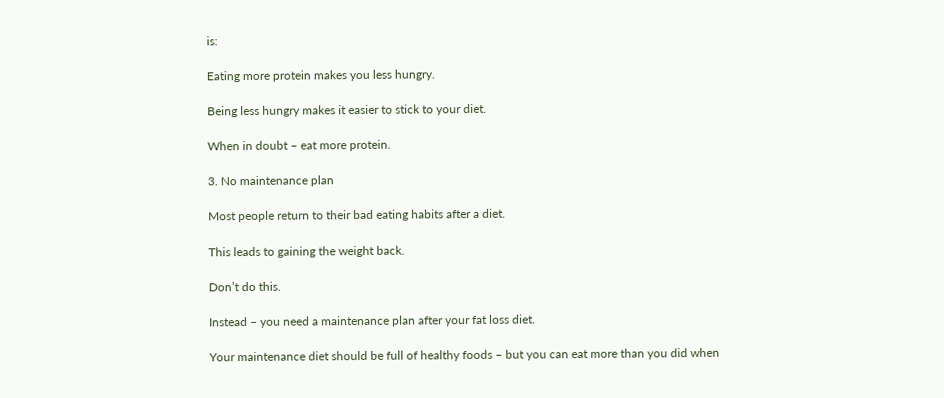is:

Eating more protein makes you less hungry.

Being less hungry makes it easier to stick to your diet.

When in doubt – eat more protein.

3. No maintenance plan

Most people return to their bad eating habits after a diet.

This leads to gaining the weight back.

Don’t do this.

Instead – you need a maintenance plan after your fat loss diet.

Your maintenance diet should be full of healthy foods – but you can eat more than you did when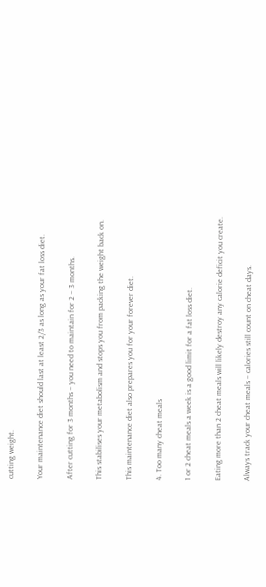cutting weight.

Your maintenance diet should last at least 2/3 as long as your fat loss diet.

After cutting for 3 months – you need to maintain for 2 – 3 months.

This stabilises your metabolism and stops you from packing the weight back on.

This maintenance diet also prepares you for your forever diet.

4. Too many cheat meals

1 or 2 cheat meals a week is a good limit for a fat loss diet.

Eating more than 2 cheat meals will likely destroy any calorie deficit you create.

Always track your cheat meals – calories still count on cheat days.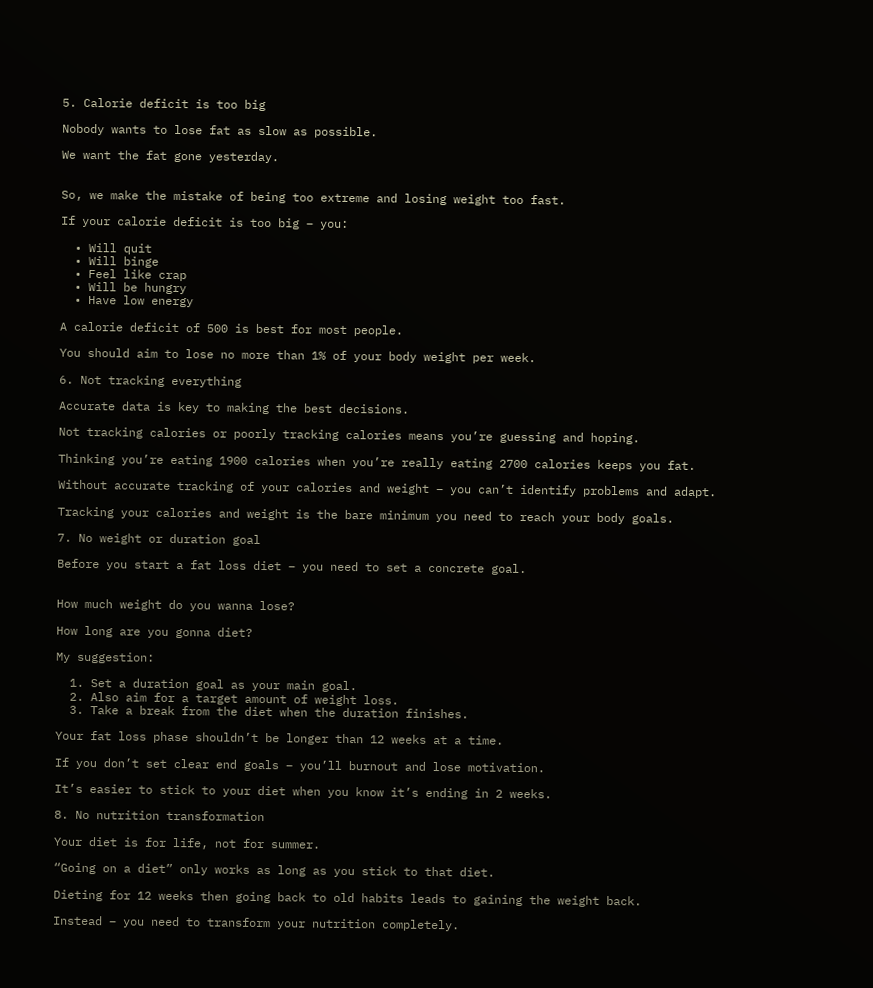5. Calorie deficit is too big

Nobody wants to lose fat as slow as possible.

We want the fat gone yesterday.


So, we make the mistake of being too extreme and losing weight too fast.

If your calorie deficit is too big – you:

  • Will quit
  • Will binge
  • Feel like crap
  • Will be hungry
  • Have low energy

A calorie deficit of 500 is best for most people.

You should aim to lose no more than 1% of your body weight per week.

6. Not tracking everything

Accurate data is key to making the best decisions.

Not tracking calories or poorly tracking calories means you’re guessing and hoping.

Thinking you’re eating 1900 calories when you’re really eating 2700 calories keeps you fat.

Without accurate tracking of your calories and weight – you can’t identify problems and adapt.

Tracking your calories and weight is the bare minimum you need to reach your body goals.

7. No weight or duration goal

Before you start a fat loss diet – you need to set a concrete goal.


How much weight do you wanna lose?

How long are you gonna diet?

My suggestion:

  1. Set a duration goal as your main goal.
  2. Also aim for a target amount of weight loss.
  3. Take a break from the diet when the duration finishes.

Your fat loss phase shouldn’t be longer than 12 weeks at a time.

If you don’t set clear end goals – you’ll burnout and lose motivation.

It’s easier to stick to your diet when you know it’s ending in 2 weeks.

8. No nutrition transformation

Your diet is for life, not for summer.

“Going on a diet” only works as long as you stick to that diet.

Dieting for 12 weeks then going back to old habits leads to gaining the weight back.

Instead – you need to transform your nutrition completely.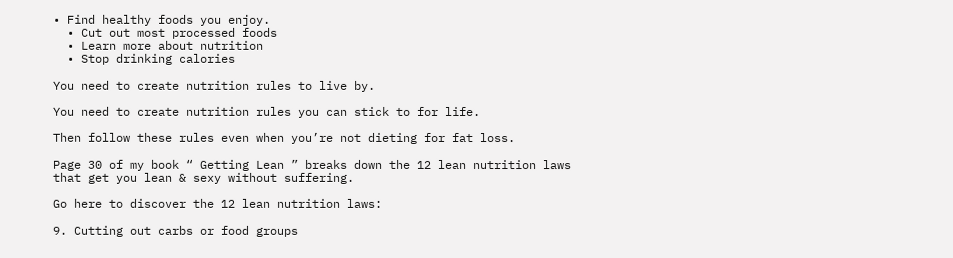• Find healthy foods you enjoy.
  • Cut out most processed foods
  • Learn more about nutrition
  • Stop drinking calories

You need to create nutrition rules to live by.

You need to create nutrition rules you can stick to for life.

Then follow these rules even when you’re not dieting for fat loss.

Page 30 of my book “ Getting Lean ” breaks down the 12 lean nutrition laws that get you lean & sexy without suffering.

Go here to discover the 12 lean nutrition laws:

9. Cutting out carbs or food groups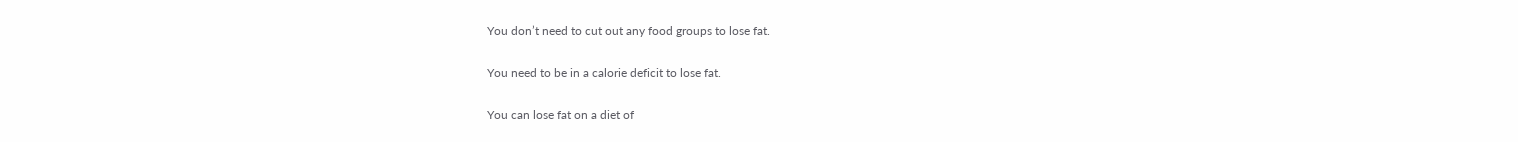You don’t need to cut out any food groups to lose fat.

You need to be in a calorie deficit to lose fat.

You can lose fat on a diet of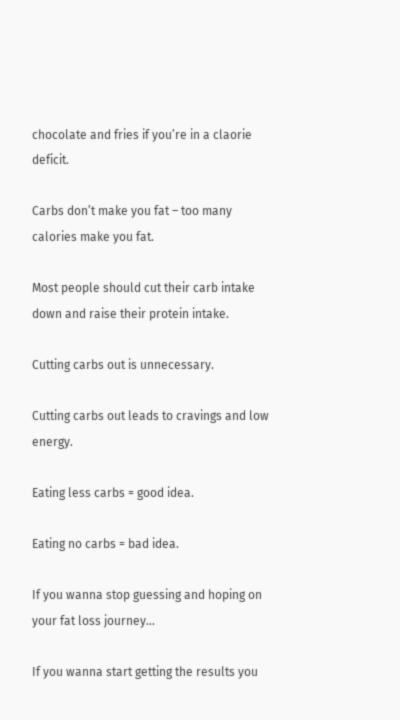chocolate and fries if you’re in a claorie deficit.

Carbs don’t make you fat – too many calories make you fat.

Most people should cut their carb intake down and raise their protein intake.

Cutting carbs out is unnecessary.

Cutting carbs out leads to cravings and low energy.

Eating less carbs = good idea.

Eating no carbs = bad idea.

If you wanna stop guessing and hoping on your fat loss journey…

If you wanna start getting the results you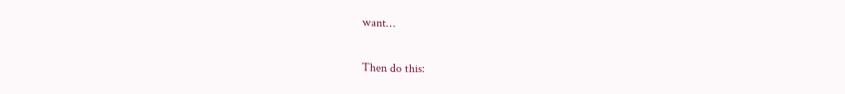want…

Then do this: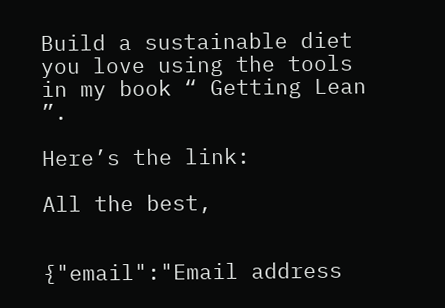Build a sustainable diet you love using the tools in my book “ Getting Lean ”.

Here’s the link:

All the best,


{"email":"Email address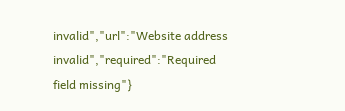invalid","url":"Website address invalid","required":"Required field missing"}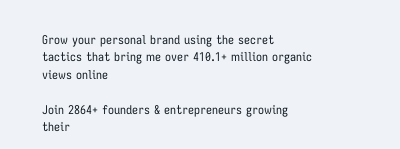Grow your personal brand using the secret tactics that bring me over 410.1+ million organic views online

Join 2864+ founders & entrepreneurs growing their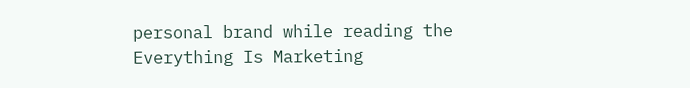personal brand while reading the Everything Is Marketing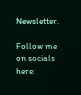Newsletter.

Follow me on socials here: